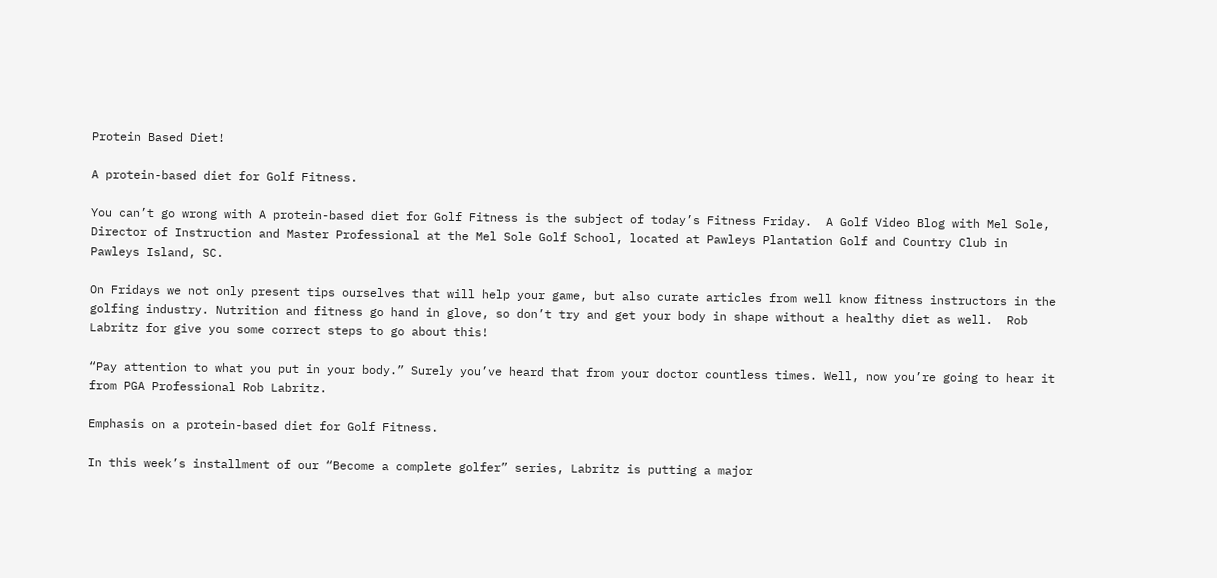Protein Based Diet!

A protein-based diet for Golf Fitness.

You can’t go wrong with A protein-based diet for Golf Fitness is the subject of today’s Fitness Friday.  A Golf Video Blog with Mel Sole, Director of Instruction and Master Professional at the Mel Sole Golf School, located at Pawleys Plantation Golf and Country Club in Pawleys Island, SC.

On Fridays we not only present tips ourselves that will help your game, but also curate articles from well know fitness instructors in the golfing industry. Nutrition and fitness go hand in glove, so don’t try and get your body in shape without a healthy diet as well.  Rob Labritz for give you some correct steps to go about this!

“Pay attention to what you put in your body.” Surely you’ve heard that from your doctor countless times. Well, now you’re going to hear it from PGA Professional Rob Labritz.

Emphasis on a protein-based diet for Golf Fitness.

In this week’s installment of our “Become a complete golfer” series, Labritz is putting a major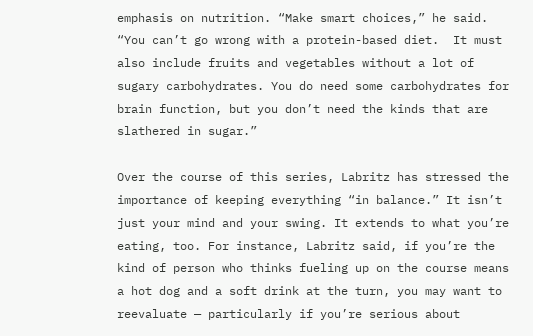emphasis on nutrition. “Make smart choices,” he said. “You can’t go wrong with a protein-based diet.  It must also include fruits and vegetables without a lot of sugary carbohydrates. You do need some carbohydrates for brain function, but you don’t need the kinds that are slathered in sugar.”

Over the course of this series, Labritz has stressed the importance of keeping everything “in balance.” It isn’t just your mind and your swing. It extends to what you’re eating, too. For instance, Labritz said, if you’re the kind of person who thinks fueling up on the course means a hot dog and a soft drink at the turn, you may want to reevaluate — particularly if you’re serious about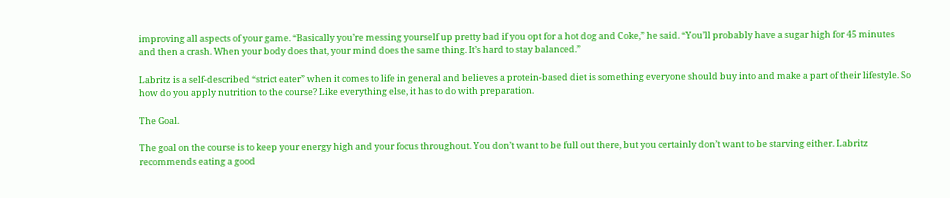improving all aspects of your game. “Basically you’re messing yourself up pretty bad if you opt for a hot dog and Coke,” he said. “You’ll probably have a sugar high for 45 minutes and then a crash. When your body does that, your mind does the same thing. It’s hard to stay balanced.”

Labritz is a self-described “strict eater” when it comes to life in general and believes a protein-based diet is something everyone should buy into and make a part of their lifestyle. So how do you apply nutrition to the course? Like everything else, it has to do with preparation.

The Goal.

The goal on the course is to keep your energy high and your focus throughout. You don’t want to be full out there, but you certainly don’t want to be starving either. Labritz recommends eating a good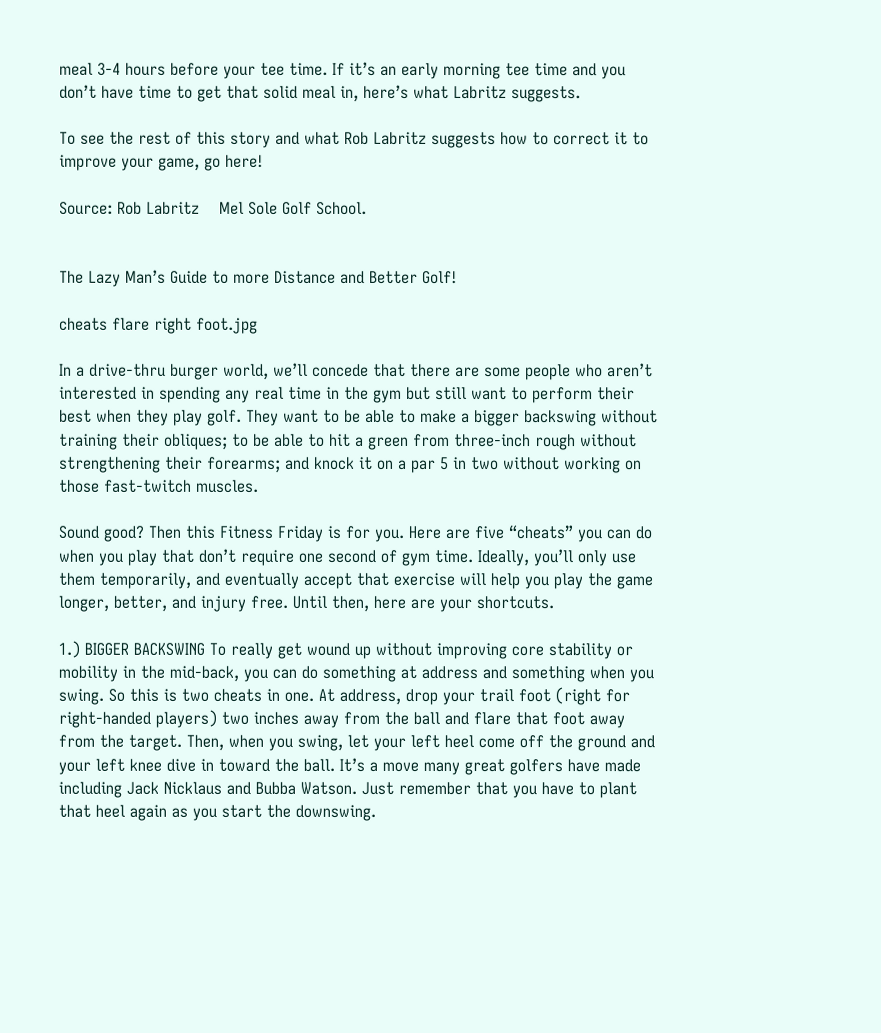meal 3-4 hours before your tee time. If it’s an early morning tee time and you don’t have time to get that solid meal in, here’s what Labritz suggests.

To see the rest of this story and what Rob Labritz suggests how to correct it to improve your game, go here!

Source: Rob Labritz    Mel Sole Golf School.


The Lazy Man’s Guide to more Distance and Better Golf!

cheats flare right foot.jpg

In a drive-thru burger world, we’ll concede that there are some people who aren’t interested in spending any real time in the gym but still want to perform their best when they play golf. They want to be able to make a bigger backswing without training their obliques; to be able to hit a green from three-inch rough without strengthening their forearms; and knock it on a par 5 in two without working on those fast-twitch muscles.

Sound good? Then this Fitness Friday is for you. Here are five “cheats” you can do when you play that don’t require one second of gym time. Ideally, you’ll only use them temporarily, and eventually accept that exercise will help you play the game longer, better, and injury free. Until then, here are your shortcuts.

1.) BIGGER BACKSWING To really get wound up without improving core stability or mobility in the mid-back, you can do something at address and something when you swing. So this is two cheats in one. At address, drop your trail foot (right for right-handed players) two inches away from the ball and flare that foot away from the target. Then, when you swing, let your left heel come off the ground and your left knee dive in toward the ball. It’s a move many great golfers have made including Jack Nicklaus and Bubba Watson. Just remember that you have to plant that heel again as you start the downswing.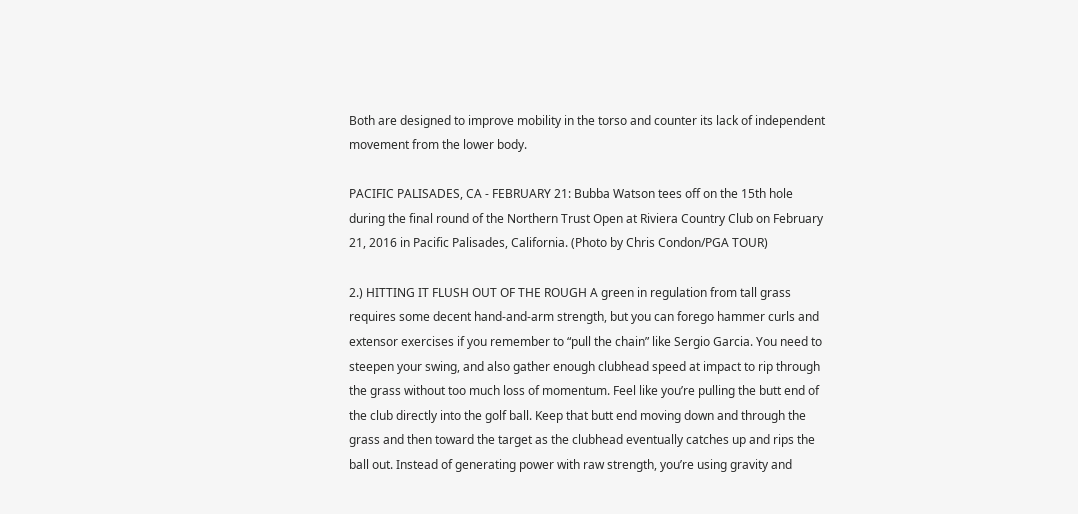Both are designed to improve mobility in the torso and counter its lack of independent movement from the lower body.

PACIFIC PALISADES, CA - FEBRUARY 21: Bubba Watson tees off on the 15th hole during the final round of the Northern Trust Open at Riviera Country Club on February 21, 2016 in Pacific Palisades, California. (Photo by Chris Condon/PGA TOUR)

2.) HITTING IT FLUSH OUT OF THE ROUGH A green in regulation from tall grass requires some decent hand-and-arm strength, but you can forego hammer curls and extensor exercises if you remember to “pull the chain” like Sergio Garcia. You need to steepen your swing, and also gather enough clubhead speed at impact to rip through the grass without too much loss of momentum. Feel like you’re pulling the butt end of the club directly into the golf ball. Keep that butt end moving down and through the grass and then toward the target as the clubhead eventually catches up and rips the ball out. Instead of generating power with raw strength, you’re using gravity and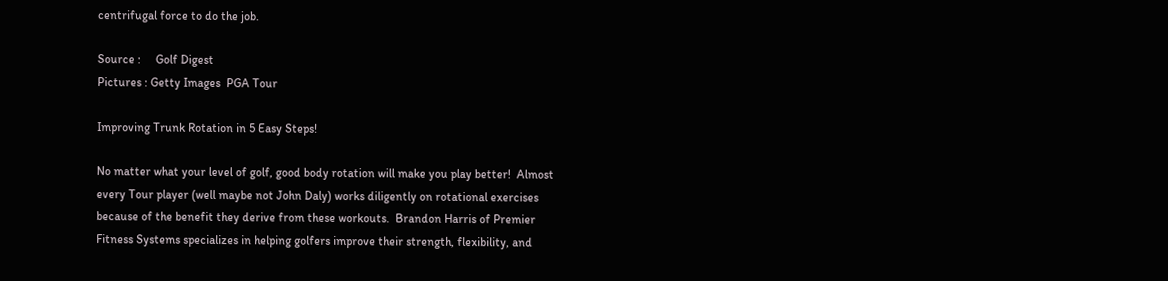centrifugal force to do the job.

Source :     Golf Digest
Pictures : Getty Images  PGA Tour

Improving Trunk Rotation in 5 Easy Steps!

No matter what your level of golf, good body rotation will make you play better!  Almost every Tour player (well maybe not John Daly) works diligently on rotational exercises because of the benefit they derive from these workouts.  Brandon Harris of Premier Fitness Systems specializes in helping golfers improve their strength, flexibility, and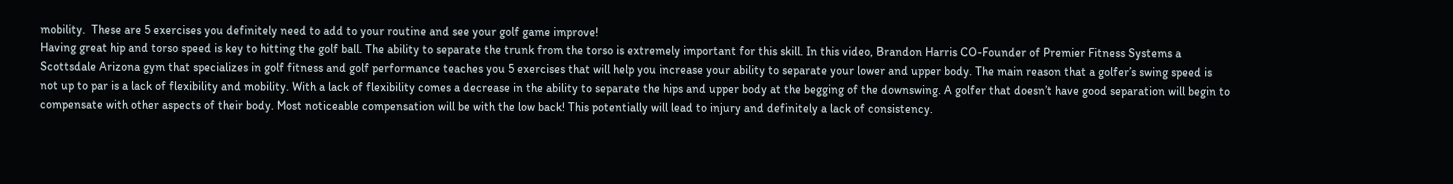mobility.  These are 5 exercises you definitely need to add to your routine and see your golf game improve!
Having great hip and torso speed is key to hitting the golf ball. The ability to separate the trunk from the torso is extremely important for this skill. In this video, Brandon Harris CO-Founder of Premier Fitness Systems a Scottsdale Arizona gym that specializes in golf fitness and golf performance teaches you 5 exercises that will help you increase your ability to separate your lower and upper body. The main reason that a golfer’s swing speed is not up to par is a lack of flexibility and mobility. With a lack of flexibility comes a decrease in the ability to separate the hips and upper body at the begging of the downswing. A golfer that doesn’t have good separation will begin to compensate with other aspects of their body. Most noticeable compensation will be with the low back! This potentially will lead to injury and definitely a lack of consistency.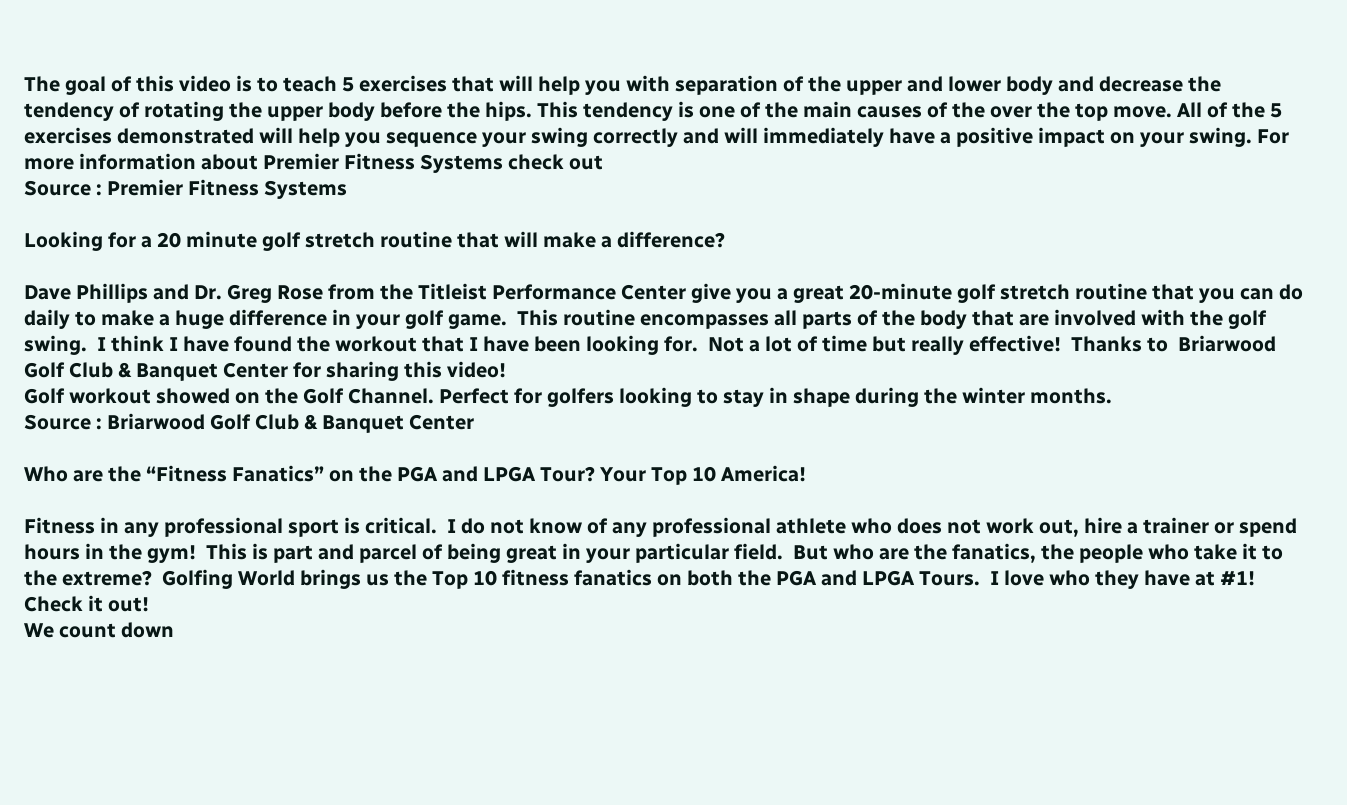The goal of this video is to teach 5 exercises that will help you with separation of the upper and lower body and decrease the tendency of rotating the upper body before the hips. This tendency is one of the main causes of the over the top move. All of the 5 exercises demonstrated will help you sequence your swing correctly and will immediately have a positive impact on your swing. For more information about Premier Fitness Systems check out
Source : Premier Fitness Systems

Looking for a 20 minute golf stretch routine that will make a difference?

Dave Phillips and Dr. Greg Rose from the Titleist Performance Center give you a great 20-minute golf stretch routine that you can do daily to make a huge difference in your golf game.  This routine encompasses all parts of the body that are involved with the golf swing.  I think I have found the workout that I have been looking for.  Not a lot of time but really effective!  Thanks to  Briarwood Golf Club & Banquet Center for sharing this video!
Golf workout showed on the Golf Channel. Perfect for golfers looking to stay in shape during the winter months.
Source : Briarwood Golf Club & Banquet Center

Who are the “Fitness Fanatics” on the PGA and LPGA Tour? Your Top 10 America!

Fitness in any professional sport is critical.  I do not know of any professional athlete who does not work out, hire a trainer or spend hours in the gym!  This is part and parcel of being great in your particular field.  But who are the fanatics, the people who take it to the extreme?  Golfing World brings us the Top 10 fitness fanatics on both the PGA and LPGA Tours.  I love who they have at #1! Check it out!
We count down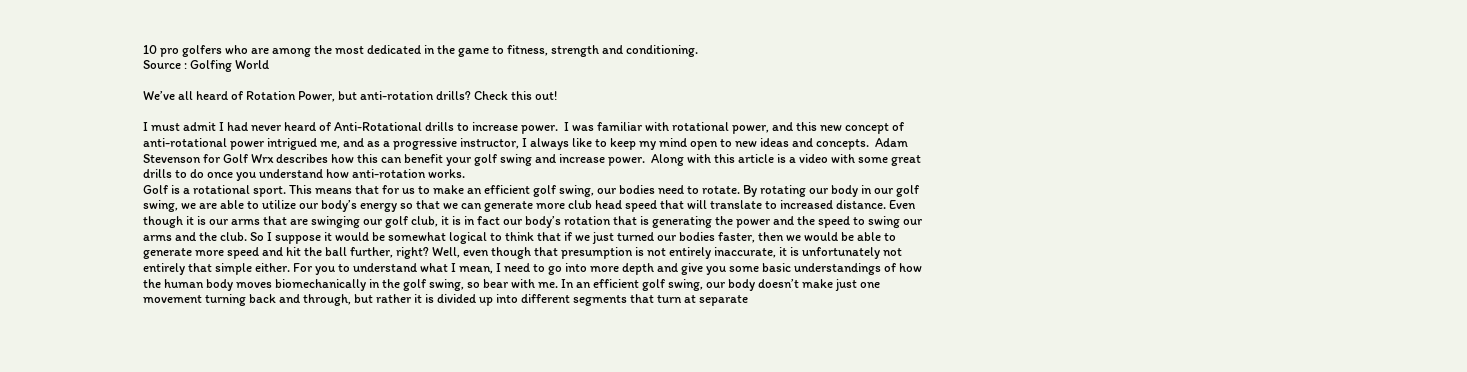10 pro golfers who are among the most dedicated in the game to fitness, strength and conditioning.
Source : Golfing World

We’ve all heard of Rotation Power, but anti-rotation drills? Check this out!

I must admit I had never heard of Anti-Rotational drills to increase power.  I was familiar with rotational power, and this new concept of anti-rotational power intrigued me, and as a progressive instructor, I always like to keep my mind open to new ideas and concepts.  Adam Stevenson for Golf Wrx describes how this can benefit your golf swing and increase power.  Along with this article is a video with some great drills to do once you understand how anti-rotation works.
Golf is a rotational sport. This means that for us to make an efficient golf swing, our bodies need to rotate. By rotating our body in our golf swing, we are able to utilize our body’s energy so that we can generate more club head speed that will translate to increased distance. Even though it is our arms that are swinging our golf club, it is in fact our body’s rotation that is generating the power and the speed to swing our arms and the club. So I suppose it would be somewhat logical to think that if we just turned our bodies faster, then we would be able to generate more speed and hit the ball further, right? Well, even though that presumption is not entirely inaccurate, it is unfortunately not entirely that simple either. For you to understand what I mean, I need to go into more depth and give you some basic understandings of how the human body moves biomechanically in the golf swing, so bear with me. In an efficient golf swing, our body doesn’t make just one movement turning back and through, but rather it is divided up into different segments that turn at separate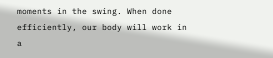moments in the swing. When done efficiently, our body will work in a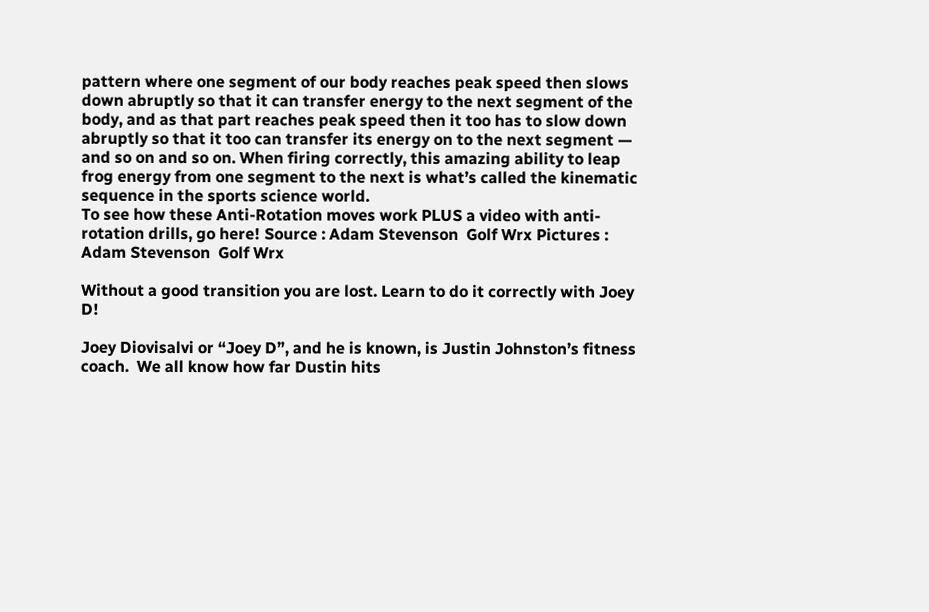pattern where one segment of our body reaches peak speed then slows down abruptly so that it can transfer energy to the next segment of the body, and as that part reaches peak speed then it too has to slow down abruptly so that it too can transfer its energy on to the next segment — and so on and so on. When firing correctly, this amazing ability to leap frog energy from one segment to the next is what’s called the kinematic sequence in the sports science world.
To see how these Anti-Rotation moves work PLUS a video with anti-rotation drills, go here! Source : Adam Stevenson  Golf Wrx Pictures : Adam Stevenson  Golf Wrx

Without a good transition you are lost. Learn to do it correctly with Joey D!

Joey Diovisalvi or “Joey D”, and he is known, is Justin Johnston’s fitness coach.  We all know how far Dustin hits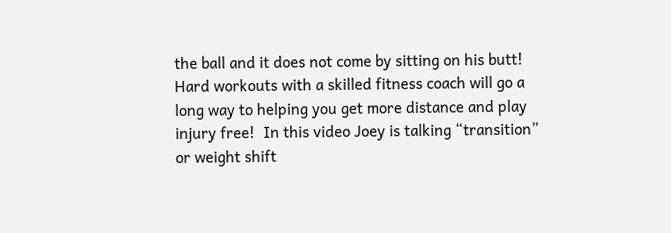the ball and it does not come by sitting on his butt!  Hard workouts with a skilled fitness coach will go a long way to helping you get more distance and play injury free!  In this video Joey is talking “transition” or weight shift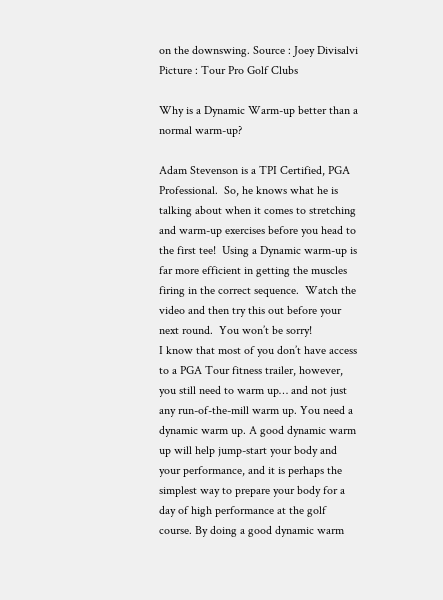on the downswing. Source : Joey Divisalvi Picture : Tour Pro Golf Clubs

Why is a Dynamic Warm-up better than a normal warm-up?

Adam Stevenson is a TPI Certified, PGA Professional.  So, he knows what he is talking about when it comes to stretching and warm-up exercises before you head to the first tee!  Using a Dynamic warm-up is far more efficient in getting the muscles firing in the correct sequence.  Watch the video and then try this out before your next round.  You won’t be sorry!
I know that most of you don’t have access to a PGA Tour fitness trailer, however, you still need to warm up… and not just any run-of-the-mill warm up. You need a dynamic warm up. A good dynamic warm up will help jump-start your body and your performance, and it is perhaps the simplest way to prepare your body for a day of high performance at the golf course. By doing a good dynamic warm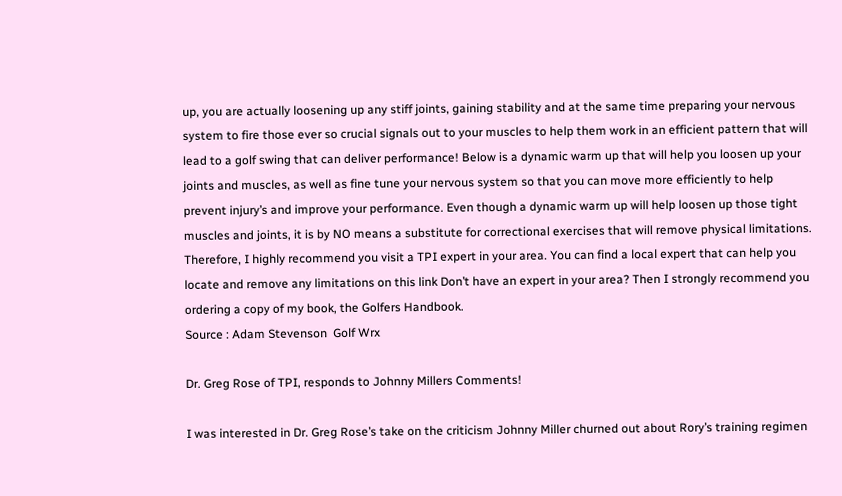up, you are actually loosening up any stiff joints, gaining stability and at the same time preparing your nervous system to fire those ever so crucial signals out to your muscles to help them work in an efficient pattern that will lead to a golf swing that can deliver performance! Below is a dynamic warm up that will help you loosen up your joints and muscles, as well as fine tune your nervous system so that you can move more efficiently to help prevent injury’s and improve your performance. Even though a dynamic warm up will help loosen up those tight muscles and joints, it is by NO means a substitute for correctional exercises that will remove physical limitations. Therefore, I highly recommend you visit a TPI expert in your area. You can find a local expert that can help you locate and remove any limitations on this link Don’t have an expert in your area? Then I strongly recommend you ordering a copy of my book, the Golfers Handbook.
Source : Adam Stevenson  Golf Wrx

Dr. Greg Rose of TPI, responds to Johnny Millers Comments!

I was interested in Dr. Greg Rose’s take on the criticism Johnny Miller churned out about Rory’s training regimen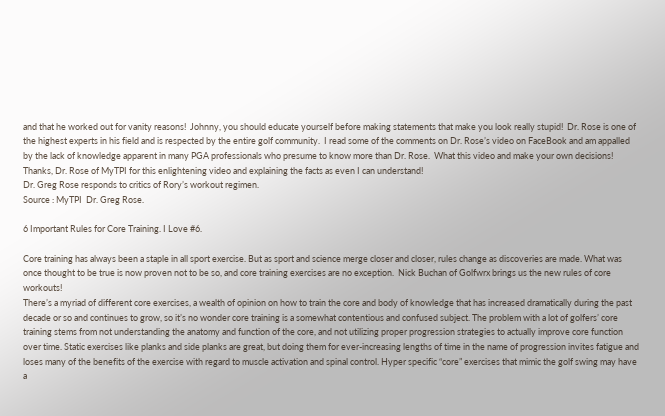and that he worked out for vanity reasons!  Johnny, you should educate yourself before making statements that make you look really stupid!  Dr. Rose is one of the highest experts in his field and is respected by the entire golf community.  I read some of the comments on Dr. Rose’s video on FaceBook and am appalled by the lack of knowledge apparent in many PGA professionals who presume to know more than Dr. Rose.  What this video and make your own decisions! Thanks, Dr. Rose of MyTPI for this enlightening video and explaining the facts as even I can understand!
Dr. Greg Rose responds to critics of Rory’s workout regimen.
Source : MyTPI  Dr. Greg Rose.

6 Important Rules for Core Training. I Love #6.

Core training has always been a staple in all sport exercise. But as sport and science merge closer and closer, rules change as discoveries are made. What was once thought to be true is now proven not to be so, and core training exercises are no exception.  Nick Buchan of Golfwrx brings us the new rules of core workouts!
There’s a myriad of different core exercises, a wealth of opinion on how to train the core and body of knowledge that has increased dramatically during the past decade or so and continues to grow, so it’s no wonder core training is a somewhat contentious and confused subject. The problem with a lot of golfers’ core training stems from not understanding the anatomy and function of the core, and not utilizing proper progression strategies to actually improve core function over time. Static exercises like planks and side planks are great, but doing them for ever-increasing lengths of time in the name of progression invites fatigue and loses many of the benefits of the exercise with regard to muscle activation and spinal control. Hyper specific “core” exercises that mimic the golf swing may have a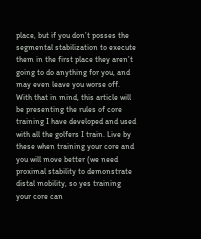place, but if you don’t posses the segmental stabilization to execute them in the first place they aren’t going to do anything for you, and may even leave you worse off. With that in mind, this article will be presenting the rules of core training I have developed and used with all the golfers I train. Live by these when training your core and you will move better (we need proximal stability to demonstrate distal mobility, so yes training your core can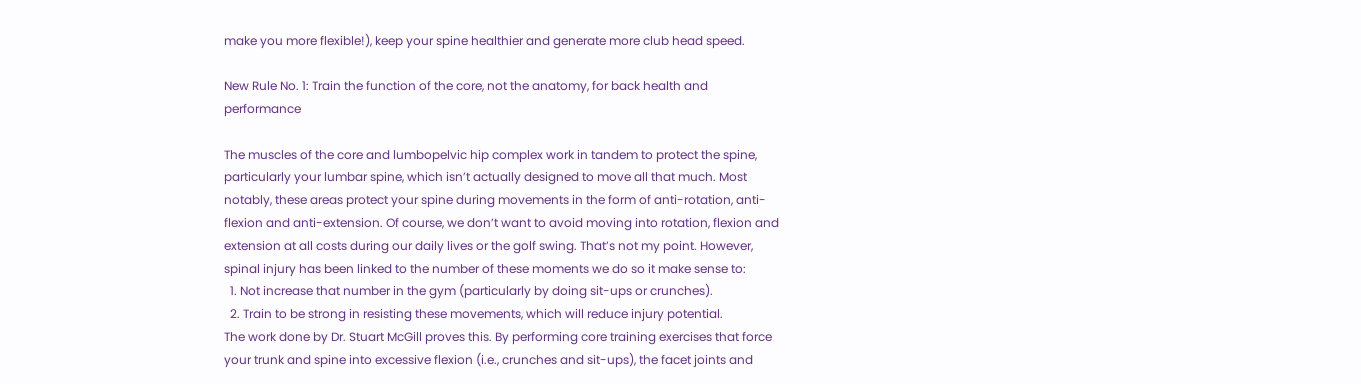make you more flexible!), keep your spine healthier and generate more club head speed.

New Rule No. 1: Train the function of the core, not the anatomy, for back health and performance

The muscles of the core and lumbopelvic hip complex work in tandem to protect the spine, particularly your lumbar spine, which isn’t actually designed to move all that much. Most notably, these areas protect your spine during movements in the form of anti-rotation, anti-flexion and anti-extension. Of course, we don’t want to avoid moving into rotation, flexion and extension at all costs during our daily lives or the golf swing. That’s not my point. However, spinal injury has been linked to the number of these moments we do so it make sense to:
  1. Not increase that number in the gym (particularly by doing sit-ups or crunches).
  2. Train to be strong in resisting these movements, which will reduce injury potential.
The work done by Dr. Stuart McGill proves this. By performing core training exercises that force your trunk and spine into excessive flexion (i.e., crunches and sit-ups), the facet joints and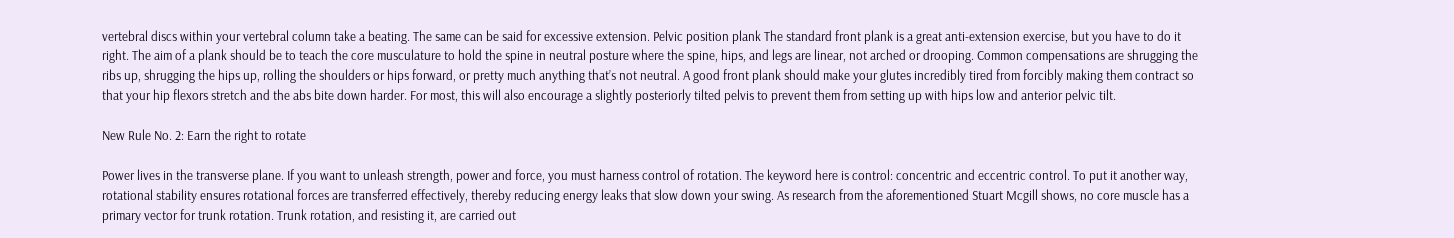vertebral discs within your vertebral column take a beating. The same can be said for excessive extension. Pelvic position plank The standard front plank is a great anti-extension exercise, but you have to do it right. The aim of a plank should be to teach the core musculature to hold the spine in neutral posture where the spine, hips, and legs are linear, not arched or drooping. Common compensations are shrugging the ribs up, shrugging the hips up, rolling the shoulders or hips forward, or pretty much anything that’s not neutral. A good front plank should make your glutes incredibly tired from forcibly making them contract so that your hip flexors stretch and the abs bite down harder. For most, this will also encourage a slightly posteriorly tilted pelvis to prevent them from setting up with hips low and anterior pelvic tilt.

New Rule No. 2: Earn the right to rotate

Power lives in the transverse plane. If you want to unleash strength, power and force, you must harness control of rotation. The keyword here is control: concentric and eccentric control. To put it another way, rotational stability ensures rotational forces are transferred effectively, thereby reducing energy leaks that slow down your swing. As research from the aforementioned Stuart Mcgill shows, no core muscle has a primary vector for trunk rotation. Trunk rotation, and resisting it, are carried out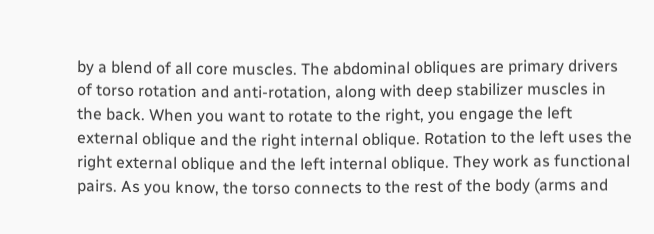by a blend of all core muscles. The abdominal obliques are primary drivers of torso rotation and anti-rotation, along with deep stabilizer muscles in the back. When you want to rotate to the right, you engage the left external oblique and the right internal oblique. Rotation to the left uses the right external oblique and the left internal oblique. They work as functional pairs. As you know, the torso connects to the rest of the body (arms and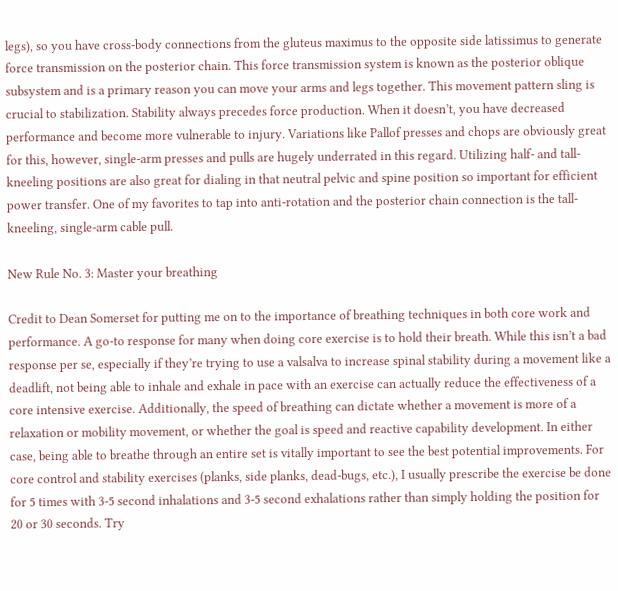legs), so you have cross-body connections from the gluteus maximus to the opposite side latissimus to generate force transmission on the posterior chain. This force transmission system is known as the posterior oblique subsystem and is a primary reason you can move your arms and legs together. This movement pattern sling is crucial to stabilization. Stability always precedes force production. When it doesn’t, you have decreased performance and become more vulnerable to injury. Variations like Pallof presses and chops are obviously great for this, however, single-arm presses and pulls are hugely underrated in this regard. Utilizing half- and tall-kneeling positions are also great for dialing in that neutral pelvic and spine position so important for efficient power transfer. One of my favorites to tap into anti-rotation and the posterior chain connection is the tall-kneeling, single-arm cable pull.

New Rule No. 3: Master your breathing

Credit to Dean Somerset for putting me on to the importance of breathing techniques in both core work and performance. A go-to response for many when doing core exercise is to hold their breath. While this isn’t a bad response per se, especially if they’re trying to use a valsalva to increase spinal stability during a movement like a deadlift, not being able to inhale and exhale in pace with an exercise can actually reduce the effectiveness of a core intensive exercise. Additionally, the speed of breathing can dictate whether a movement is more of a relaxation or mobility movement, or whether the goal is speed and reactive capability development. In either case, being able to breathe through an entire set is vitally important to see the best potential improvements. For core control and stability exercises (planks, side planks, dead-bugs, etc.), I usually prescribe the exercise be done for 5 times with 3-5 second inhalations and 3-5 second exhalations rather than simply holding the position for 20 or 30 seconds. Try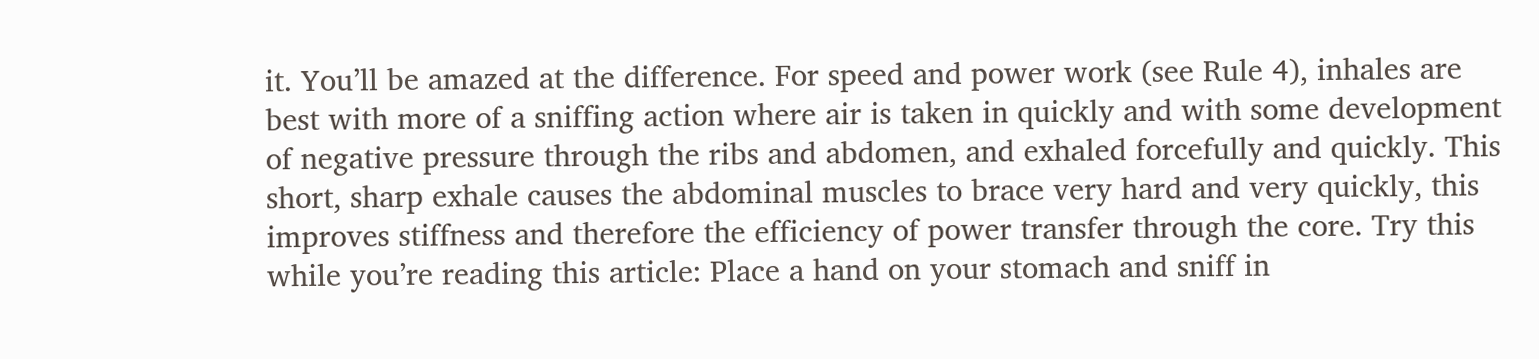it. You’ll be amazed at the difference. For speed and power work (see Rule 4), inhales are best with more of a sniffing action where air is taken in quickly and with some development of negative pressure through the ribs and abdomen, and exhaled forcefully and quickly. This short, sharp exhale causes the abdominal muscles to brace very hard and very quickly, this improves stiffness and therefore the efficiency of power transfer through the core. Try this while you’re reading this article: Place a hand on your stomach and sniff in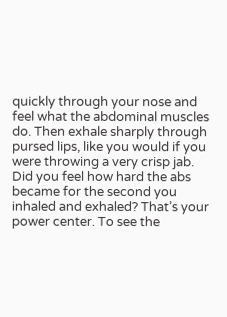quickly through your nose and feel what the abdominal muscles do. Then exhale sharply through pursed lips, like you would if you were throwing a very crisp jab. Did you feel how hard the abs became for the second you inhaled and exhaled? That’s your power center. To see the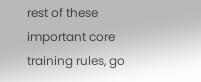rest of these important core training rules, go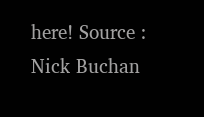here! Source :  Nick Buchan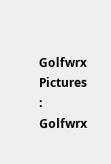Golfwrx Pictures : Golfwrx